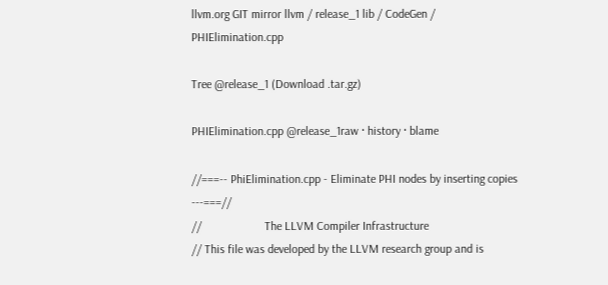llvm.org GIT mirror llvm / release_1 lib / CodeGen / PHIElimination.cpp

Tree @release_1 (Download .tar.gz)

PHIElimination.cpp @release_1raw · history · blame

//===-- PhiElimination.cpp - Eliminate PHI nodes by inserting copies ---===//
//                     The LLVM Compiler Infrastructure
// This file was developed by the LLVM research group and is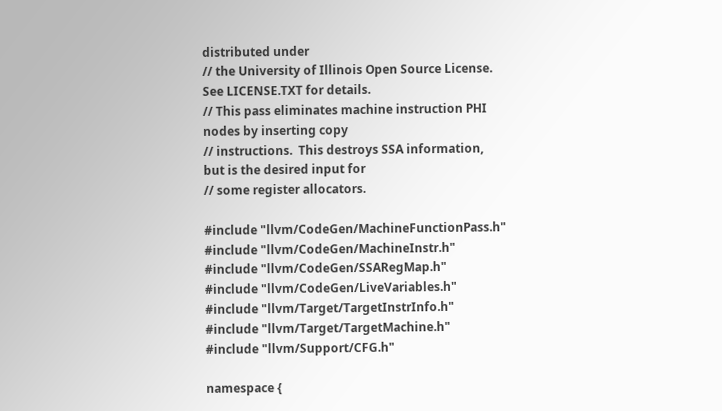distributed under
// the University of Illinois Open Source License. See LICENSE.TXT for details.
// This pass eliminates machine instruction PHI nodes by inserting copy
// instructions.  This destroys SSA information, but is the desired input for
// some register allocators.

#include "llvm/CodeGen/MachineFunctionPass.h"
#include "llvm/CodeGen/MachineInstr.h"
#include "llvm/CodeGen/SSARegMap.h"
#include "llvm/CodeGen/LiveVariables.h"
#include "llvm/Target/TargetInstrInfo.h"
#include "llvm/Target/TargetMachine.h"
#include "llvm/Support/CFG.h"

namespace {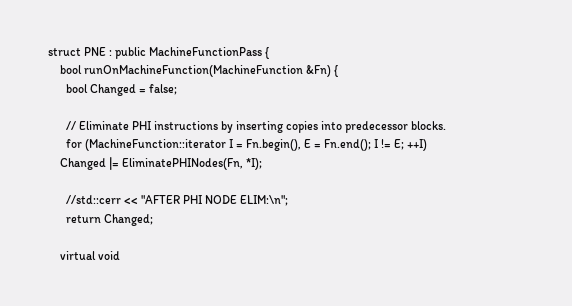struct PNE : public MachineFunctionPass {
    bool runOnMachineFunction(MachineFunction &Fn) {
      bool Changed = false;

      // Eliminate PHI instructions by inserting copies into predecessor blocks.
      for (MachineFunction::iterator I = Fn.begin(), E = Fn.end(); I != E; ++I)
    Changed |= EliminatePHINodes(Fn, *I);

      //std::cerr << "AFTER PHI NODE ELIM:\n";
      return Changed;

    virtual void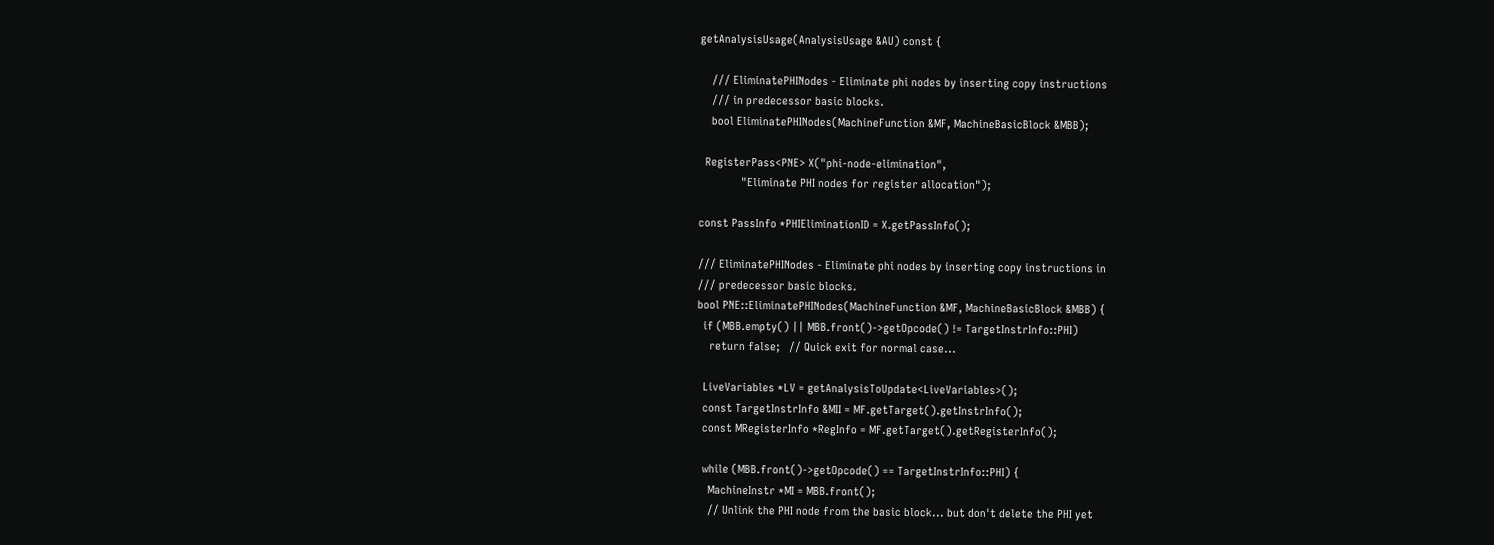getAnalysisUsage(AnalysisUsage &AU) const {

    /// EliminatePHINodes - Eliminate phi nodes by inserting copy instructions
    /// in predecessor basic blocks.
    bool EliminatePHINodes(MachineFunction &MF, MachineBasicBlock &MBB);

  RegisterPass<PNE> X("phi-node-elimination",
              "Eliminate PHI nodes for register allocation");

const PassInfo *PHIEliminationID = X.getPassInfo();

/// EliminatePHINodes - Eliminate phi nodes by inserting copy instructions in
/// predecessor basic blocks.
bool PNE::EliminatePHINodes(MachineFunction &MF, MachineBasicBlock &MBB) {
  if (MBB.empty() || MBB.front()->getOpcode() != TargetInstrInfo::PHI)
    return false;   // Quick exit for normal case...

  LiveVariables *LV = getAnalysisToUpdate<LiveVariables>();
  const TargetInstrInfo &MII = MF.getTarget().getInstrInfo();
  const MRegisterInfo *RegInfo = MF.getTarget().getRegisterInfo();

  while (MBB.front()->getOpcode() == TargetInstrInfo::PHI) {
    MachineInstr *MI = MBB.front();
    // Unlink the PHI node from the basic block... but don't delete the PHI yet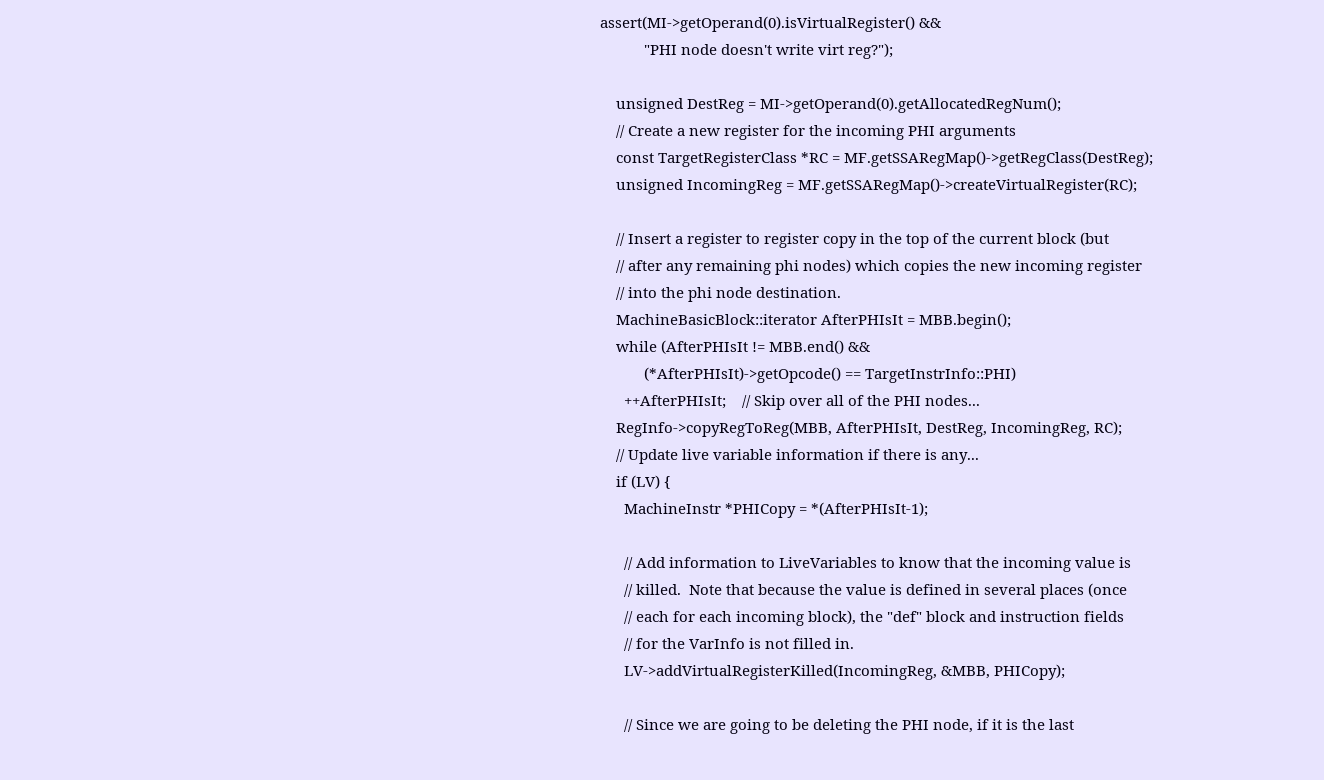assert(MI->getOperand(0).isVirtualRegister() &&
           "PHI node doesn't write virt reg?");

    unsigned DestReg = MI->getOperand(0).getAllocatedRegNum();
    // Create a new register for the incoming PHI arguments
    const TargetRegisterClass *RC = MF.getSSARegMap()->getRegClass(DestReg);
    unsigned IncomingReg = MF.getSSARegMap()->createVirtualRegister(RC);

    // Insert a register to register copy in the top of the current block (but
    // after any remaining phi nodes) which copies the new incoming register
    // into the phi node destination.
    MachineBasicBlock::iterator AfterPHIsIt = MBB.begin();
    while (AfterPHIsIt != MBB.end() &&
           (*AfterPHIsIt)->getOpcode() == TargetInstrInfo::PHI)
      ++AfterPHIsIt;    // Skip over all of the PHI nodes...
    RegInfo->copyRegToReg(MBB, AfterPHIsIt, DestReg, IncomingReg, RC);
    // Update live variable information if there is any...
    if (LV) {
      MachineInstr *PHICopy = *(AfterPHIsIt-1);

      // Add information to LiveVariables to know that the incoming value is
      // killed.  Note that because the value is defined in several places (once
      // each for each incoming block), the "def" block and instruction fields
      // for the VarInfo is not filled in.
      LV->addVirtualRegisterKilled(IncomingReg, &MBB, PHICopy);

      // Since we are going to be deleting the PHI node, if it is the last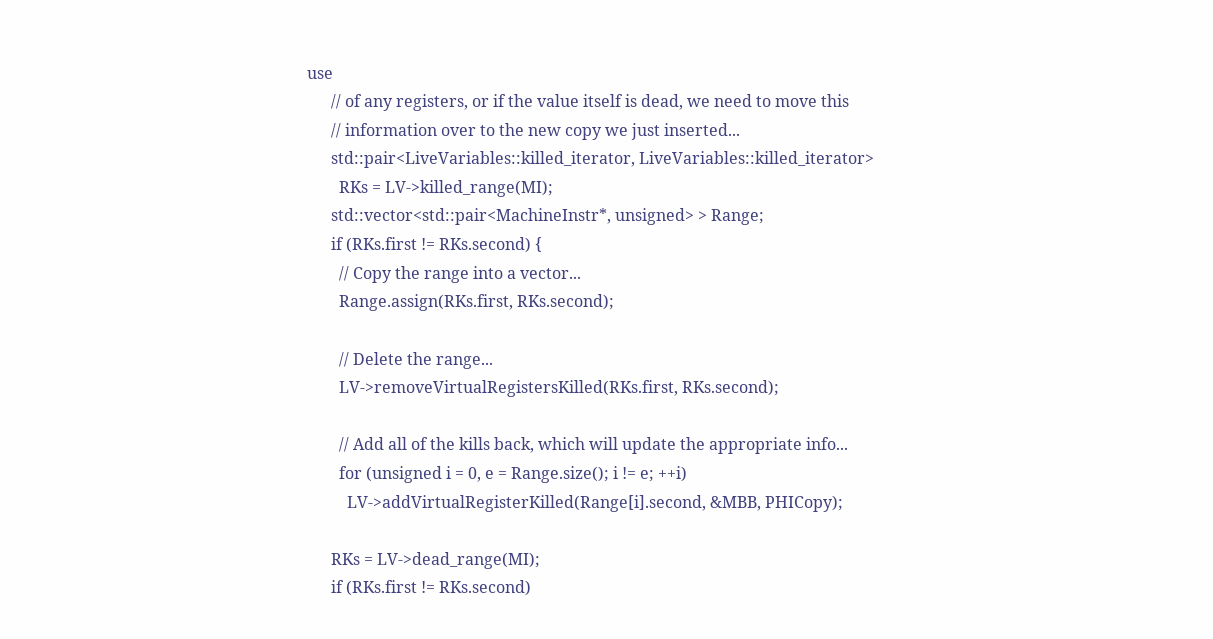use
      // of any registers, or if the value itself is dead, we need to move this
      // information over to the new copy we just inserted...
      std::pair<LiveVariables::killed_iterator, LiveVariables::killed_iterator>
        RKs = LV->killed_range(MI);
      std::vector<std::pair<MachineInstr*, unsigned> > Range;
      if (RKs.first != RKs.second) {
        // Copy the range into a vector...
        Range.assign(RKs.first, RKs.second);

        // Delete the range...
        LV->removeVirtualRegistersKilled(RKs.first, RKs.second);

        // Add all of the kills back, which will update the appropriate info...
        for (unsigned i = 0, e = Range.size(); i != e; ++i)
          LV->addVirtualRegisterKilled(Range[i].second, &MBB, PHICopy);

      RKs = LV->dead_range(MI);
      if (RKs.first != RKs.second)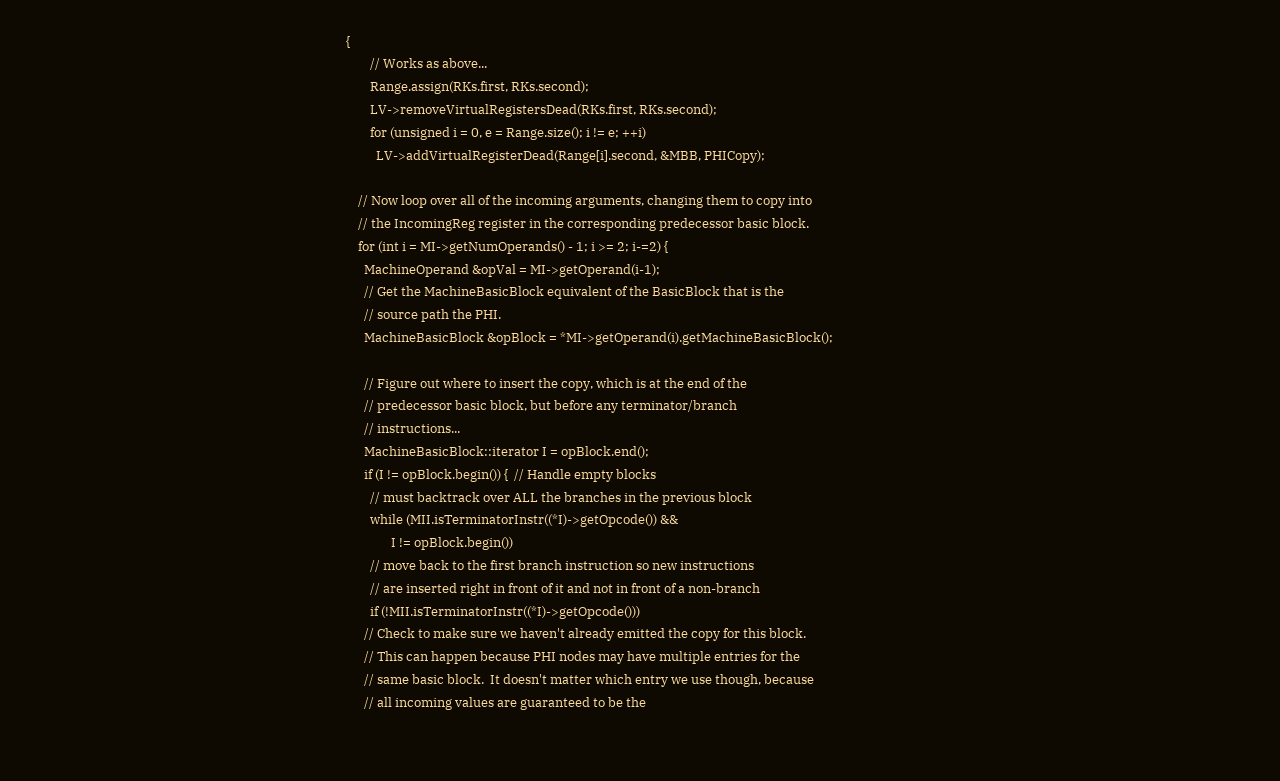{
        // Works as above...
        Range.assign(RKs.first, RKs.second);
        LV->removeVirtualRegistersDead(RKs.first, RKs.second);
        for (unsigned i = 0, e = Range.size(); i != e; ++i)
          LV->addVirtualRegisterDead(Range[i].second, &MBB, PHICopy);

    // Now loop over all of the incoming arguments, changing them to copy into
    // the IncomingReg register in the corresponding predecessor basic block.
    for (int i = MI->getNumOperands() - 1; i >= 2; i-=2) {
      MachineOperand &opVal = MI->getOperand(i-1);
      // Get the MachineBasicBlock equivalent of the BasicBlock that is the
      // source path the PHI.
      MachineBasicBlock &opBlock = *MI->getOperand(i).getMachineBasicBlock();

      // Figure out where to insert the copy, which is at the end of the
      // predecessor basic block, but before any terminator/branch
      // instructions...
      MachineBasicBlock::iterator I = opBlock.end();
      if (I != opBlock.begin()) {  // Handle empty blocks
        // must backtrack over ALL the branches in the previous block
        while (MII.isTerminatorInstr((*I)->getOpcode()) &&
               I != opBlock.begin())
        // move back to the first branch instruction so new instructions
        // are inserted right in front of it and not in front of a non-branch
        if (!MII.isTerminatorInstr((*I)->getOpcode()))
      // Check to make sure we haven't already emitted the copy for this block.
      // This can happen because PHI nodes may have multiple entries for the
      // same basic block.  It doesn't matter which entry we use though, because
      // all incoming values are guaranteed to be the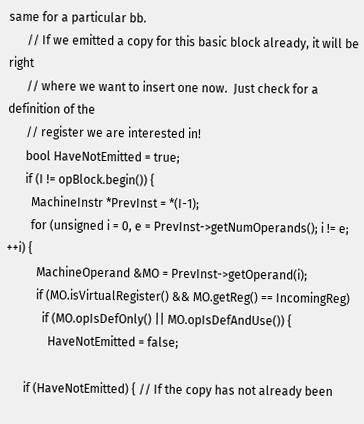same for a particular bb.
      // If we emitted a copy for this basic block already, it will be right
      // where we want to insert one now.  Just check for a definition of the
      // register we are interested in!
      bool HaveNotEmitted = true;
      if (I != opBlock.begin()) {
        MachineInstr *PrevInst = *(I-1);
        for (unsigned i = 0, e = PrevInst->getNumOperands(); i != e; ++i) {
          MachineOperand &MO = PrevInst->getOperand(i);
          if (MO.isVirtualRegister() && MO.getReg() == IncomingReg)
            if (MO.opIsDefOnly() || MO.opIsDefAndUse()) {
              HaveNotEmitted = false;

      if (HaveNotEmitted) { // If the copy has not already been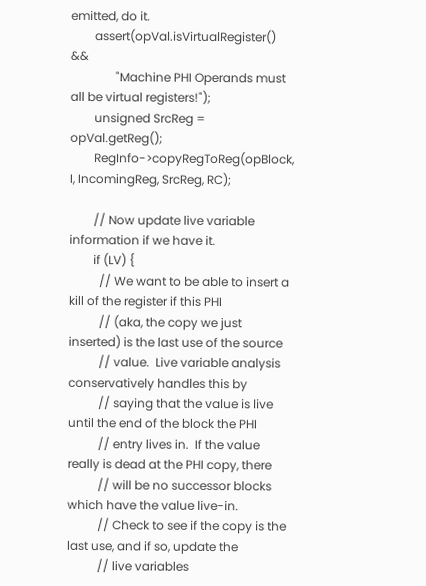emitted, do it.
        assert(opVal.isVirtualRegister() &&
               "Machine PHI Operands must all be virtual registers!");
        unsigned SrcReg = opVal.getReg();
        RegInfo->copyRegToReg(opBlock, I, IncomingReg, SrcReg, RC);

        // Now update live variable information if we have it.
        if (LV) {
          // We want to be able to insert a kill of the register if this PHI
          // (aka, the copy we just inserted) is the last use of the source
          // value.  Live variable analysis conservatively handles this by
          // saying that the value is live until the end of the block the PHI
          // entry lives in.  If the value really is dead at the PHI copy, there
          // will be no successor blocks which have the value live-in.
          // Check to see if the copy is the last use, and if so, update the
          // live variables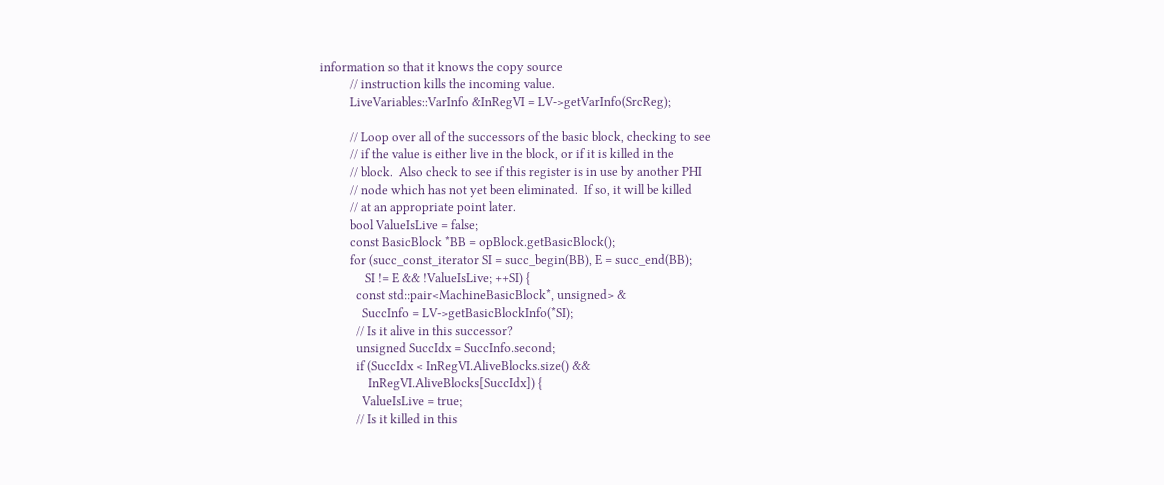information so that it knows the copy source
          // instruction kills the incoming value.
          LiveVariables::VarInfo &InRegVI = LV->getVarInfo(SrcReg);

          // Loop over all of the successors of the basic block, checking to see
          // if the value is either live in the block, or if it is killed in the
          // block.  Also check to see if this register is in use by another PHI
          // node which has not yet been eliminated.  If so, it will be killed
          // at an appropriate point later.
          bool ValueIsLive = false;
          const BasicBlock *BB = opBlock.getBasicBlock();
          for (succ_const_iterator SI = succ_begin(BB), E = succ_end(BB);
               SI != E && !ValueIsLive; ++SI) {
            const std::pair<MachineBasicBlock*, unsigned> &
              SuccInfo = LV->getBasicBlockInfo(*SI);
            // Is it alive in this successor?
            unsigned SuccIdx = SuccInfo.second;
            if (SuccIdx < InRegVI.AliveBlocks.size() &&
                InRegVI.AliveBlocks[SuccIdx]) {
              ValueIsLive = true;
            // Is it killed in this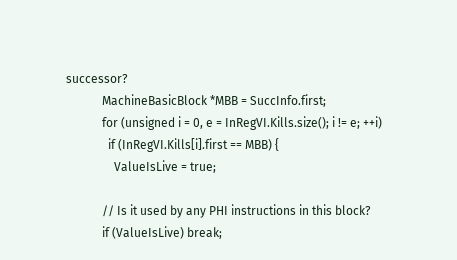successor?
            MachineBasicBlock *MBB = SuccInfo.first;
            for (unsigned i = 0, e = InRegVI.Kills.size(); i != e; ++i)
              if (InRegVI.Kills[i].first == MBB) {
                ValueIsLive = true;

            // Is it used by any PHI instructions in this block?
            if (ValueIsLive) break;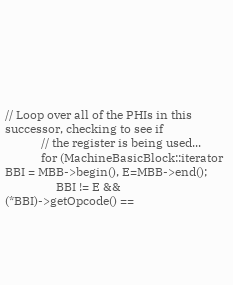// Loop over all of the PHIs in this successor, checking to see if
            // the register is being used...
            for (MachineBasicBlock::iterator BBI = MBB->begin(), E=MBB->end();
                 BBI != E && (*BBI)->getOpcode() ==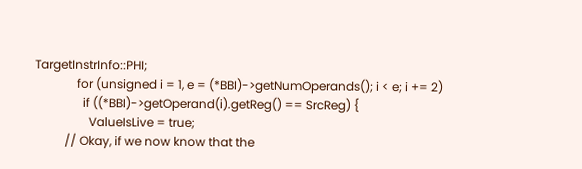TargetInstrInfo::PHI;
              for (unsigned i = 1, e = (*BBI)->getNumOperands(); i < e; i += 2)
                if ((*BBI)->getOperand(i).getReg() == SrcReg) {
                  ValueIsLive = true;
          // Okay, if we now know that the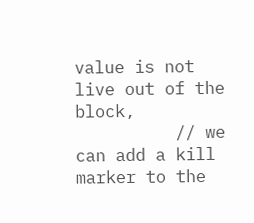value is not live out of the block,
          // we can add a kill marker to the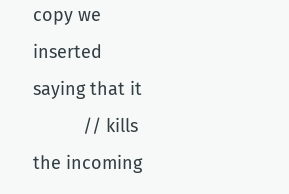copy we inserted saying that it
          // kills the incoming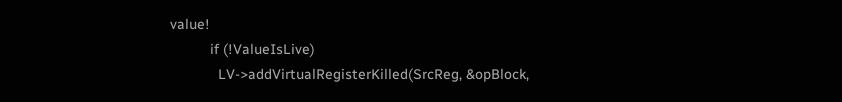value!
          if (!ValueIsLive)
            LV->addVirtualRegisterKilled(SrcReg, &opBlock,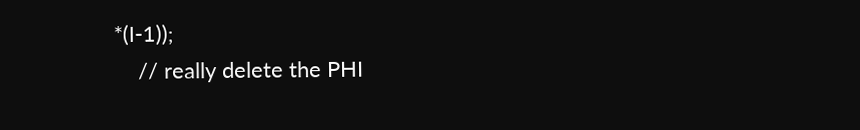*(I-1));
    // really delete the PHI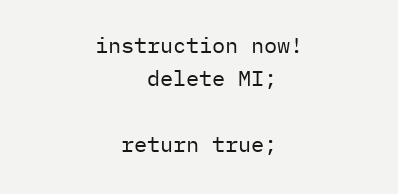instruction now!
    delete MI;

  return true;